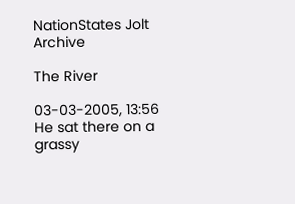NationStates Jolt Archive

The River

03-03-2005, 13:56
He sat there on a grassy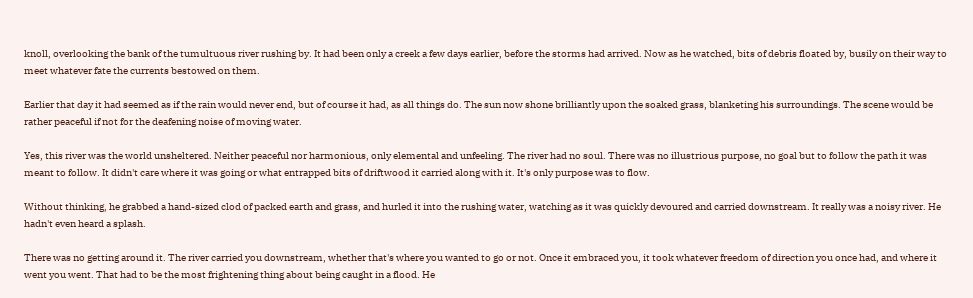knoll, overlooking the bank of the tumultuous river rushing by. It had been only a creek a few days earlier, before the storms had arrived. Now as he watched, bits of debris floated by, busily on their way to meet whatever fate the currents bestowed on them.

Earlier that day it had seemed as if the rain would never end, but of course it had, as all things do. The sun now shone brilliantly upon the soaked grass, blanketing his surroundings. The scene would be rather peaceful if not for the deafening noise of moving water.

Yes, this river was the world unsheltered. Neither peaceful nor harmonious, only elemental and unfeeling. The river had no soul. There was no illustrious purpose, no goal but to follow the path it was meant to follow. It didn't care where it was going or what entrapped bits of driftwood it carried along with it. It's only purpose was to flow.

Without thinking, he grabbed a hand-sized clod of packed earth and grass, and hurled it into the rushing water, watching as it was quickly devoured and carried downstream. It really was a noisy river. He hadn't even heard a splash.

There was no getting around it. The river carried you downstream, whether that's where you wanted to go or not. Once it embraced you, it took whatever freedom of direction you once had, and where it went you went. That had to be the most frightening thing about being caught in a flood. He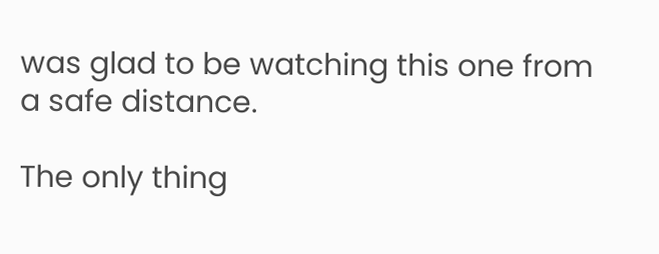was glad to be watching this one from a safe distance.

The only thing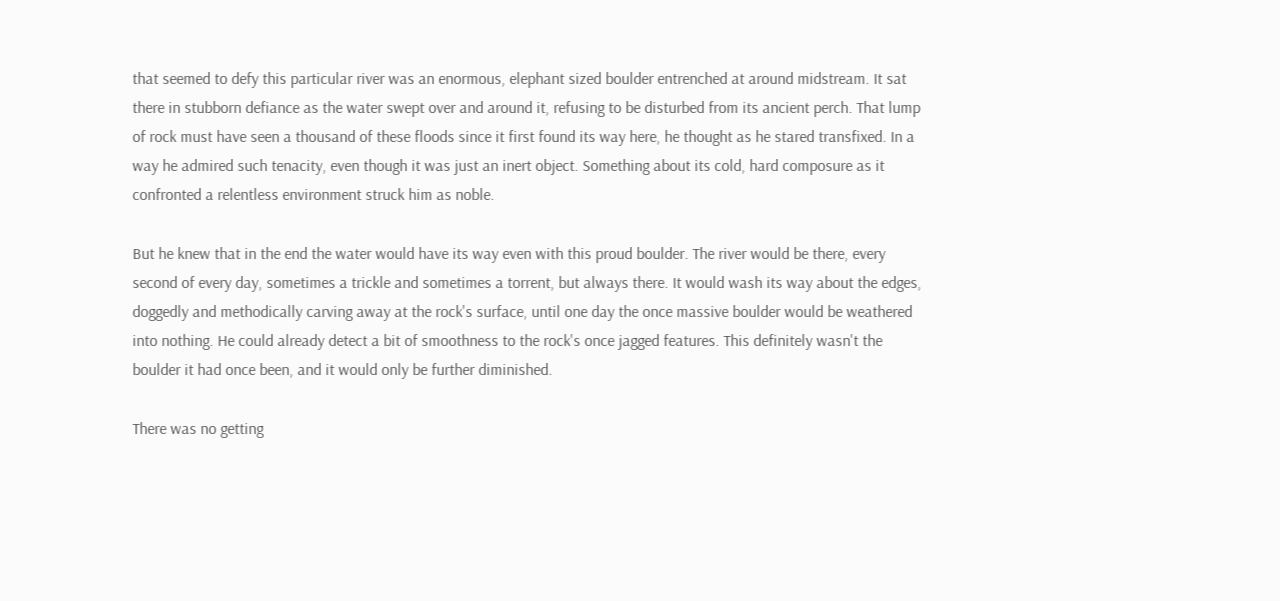that seemed to defy this particular river was an enormous, elephant sized boulder entrenched at around midstream. It sat there in stubborn defiance as the water swept over and around it, refusing to be disturbed from its ancient perch. That lump of rock must have seen a thousand of these floods since it first found its way here, he thought as he stared transfixed. In a way he admired such tenacity, even though it was just an inert object. Something about its cold, hard composure as it confronted a relentless environment struck him as noble.

But he knew that in the end the water would have its way even with this proud boulder. The river would be there, every second of every day, sometimes a trickle and sometimes a torrent, but always there. It would wash its way about the edges, doggedly and methodically carving away at the rock's surface, until one day the once massive boulder would be weathered into nothing. He could already detect a bit of smoothness to the rock's once jagged features. This definitely wasn't the boulder it had once been, and it would only be further diminished.

There was no getting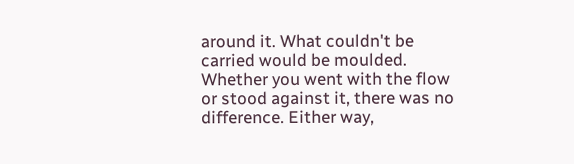around it. What couldn't be carried would be moulded. Whether you went with the flow or stood against it, there was no difference. Either way,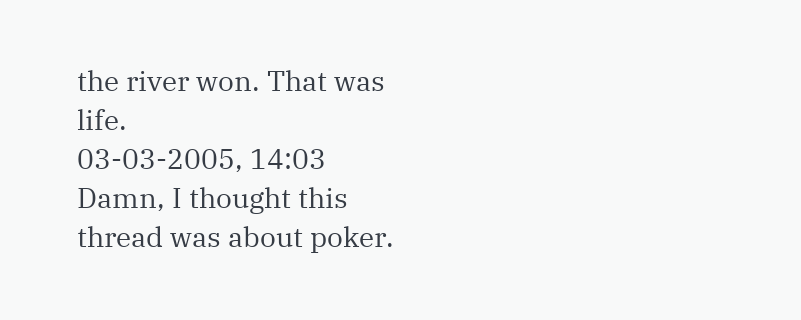the river won. That was life.
03-03-2005, 14:03
Damn, I thought this thread was about poker.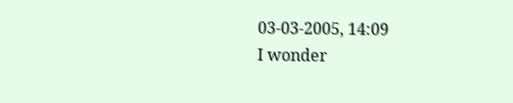03-03-2005, 14:09
I wonder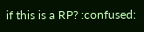if this is a RP? :confused: